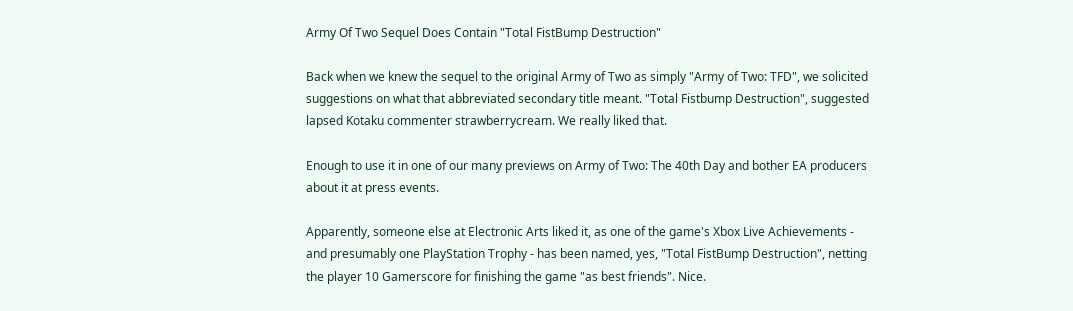Army Of Two Sequel Does Contain "Total FistBump Destruction"

Back when we knew the sequel to the original Army of Two as simply "Army of Two: TFD", we solicited suggestions on what that abbreviated secondary title meant. "Total Fistbump Destruction", suggested lapsed Kotaku commenter strawberrycream. We really liked that.

Enough to use it in one of our many previews on Army of Two: The 40th Day and bother EA producers about it at press events.

Apparently, someone else at Electronic Arts liked it, as one of the game's Xbox Live Achievements - and presumably one PlayStation Trophy - has been named, yes, "Total FistBump Destruction", netting the player 10 Gamerscore for finishing the game "as best friends". Nice.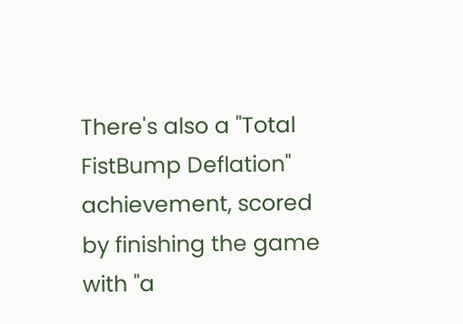There's also a "Total FistBump Deflation" achievement, scored by finishing the game with "a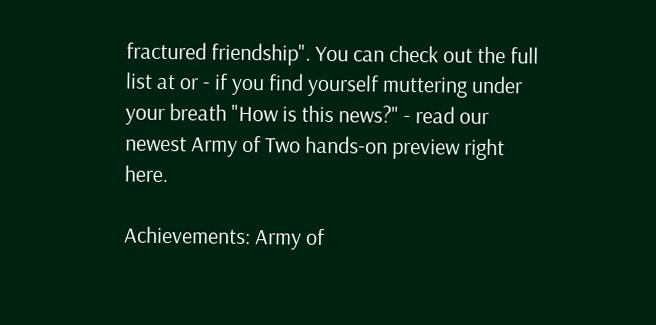fractured friendship". You can check out the full list at or - if you find yourself muttering under your breath "How is this news?" - read our newest Army of Two hands-on preview right here.

Achievements: Army of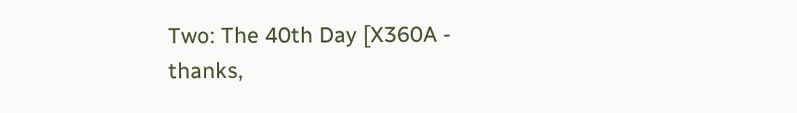Two: The 40th Day [X360A - thanks,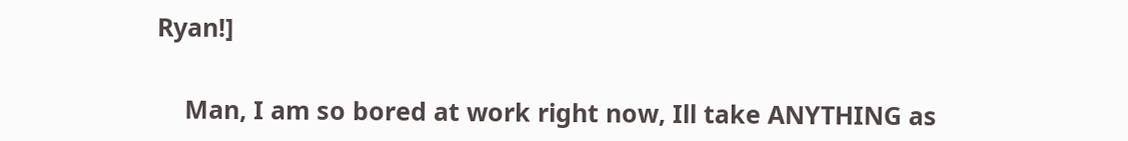Ryan!]


    Man, I am so bored at work right now, Ill take ANYTHING as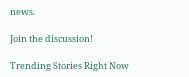news.

Join the discussion!

Trending Stories Right Now